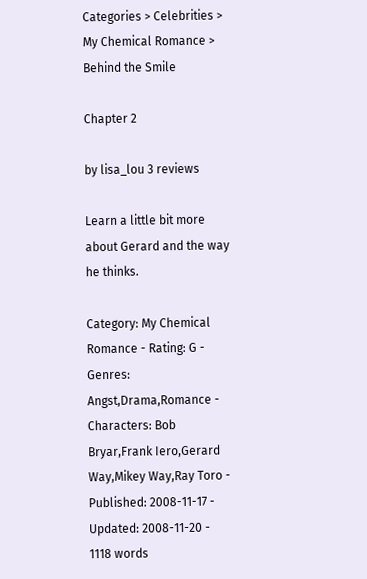Categories > Celebrities > My Chemical Romance > Behind the Smile

Chapter 2

by lisa_lou 3 reviews

Learn a little bit more about Gerard and the way he thinks.

Category: My Chemical Romance - Rating: G - Genres: Angst,Drama,Romance - Characters: Bob Bryar,Frank Iero,Gerard Way,Mikey Way,Ray Toro - Published: 2008-11-17 - Updated: 2008-11-20 - 1118 words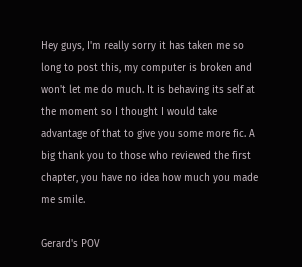Hey guys, I'm really sorry it has taken me so long to post this, my computer is broken and won't let me do much. It is behaving its self at the moment so I thought I would take advantage of that to give you some more fic. A big thank you to those who reviewed the first chapter, you have no idea how much you made me smile.

Gerard's POV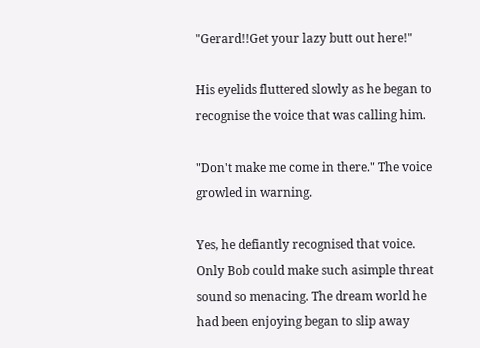"Gerard!!Get your lazy butt out here!"

His eyelids fluttered slowly as he began to recognise the voice that was calling him.

"Don't make me come in there." The voice growled in warning.

Yes, he defiantly recognised that voice. Only Bob could make such asimple threat sound so menacing. The dream world he had been enjoying began to slip away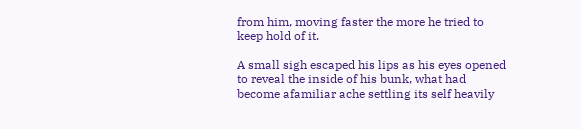from him, moving faster the more he tried to keep hold of it.

A small sigh escaped his lips as his eyes opened to reveal the inside of his bunk, what had become afamiliar ache settling its self heavily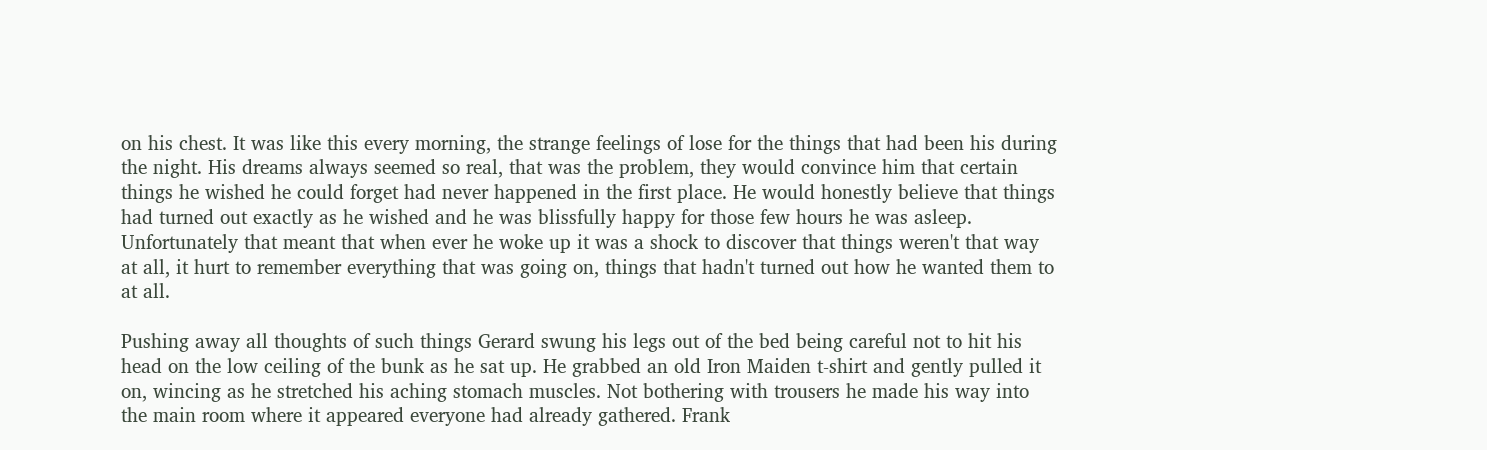on his chest. It was like this every morning, the strange feelings of lose for the things that had been his during the night. His dreams always seemed so real, that was the problem, they would convince him that certain things he wished he could forget had never happened in the first place. He would honestly believe that things had turned out exactly as he wished and he was blissfully happy for those few hours he was asleep. Unfortunately that meant that when ever he woke up it was a shock to discover that things weren't that way at all, it hurt to remember everything that was going on, things that hadn't turned out how he wanted them to at all.

Pushing away all thoughts of such things Gerard swung his legs out of the bed being careful not to hit his head on the low ceiling of the bunk as he sat up. He grabbed an old Iron Maiden t-shirt and gently pulled it on, wincing as he stretched his aching stomach muscles. Not bothering with trousers he made his way into the main room where it appeared everyone had already gathered. Frank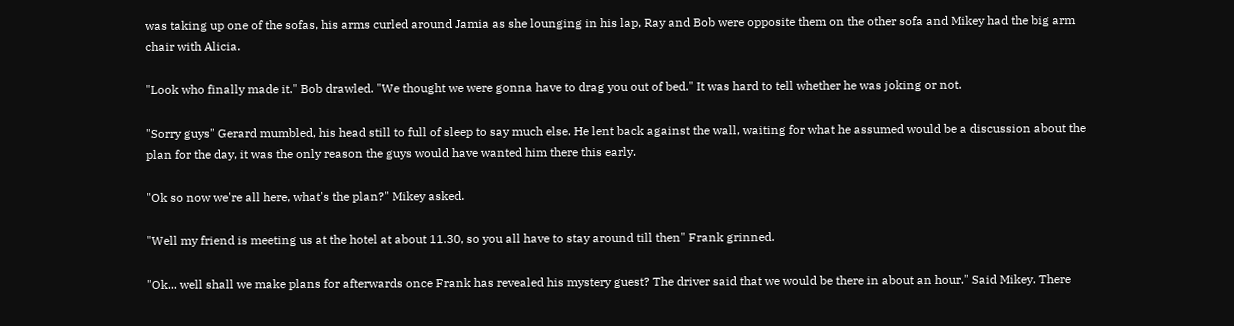was taking up one of the sofas, his arms curled around Jamia as she lounging in his lap, Ray and Bob were opposite them on the other sofa and Mikey had the big arm chair with Alicia.

"Look who finally made it." Bob drawled. "We thought we were gonna have to drag you out of bed." It was hard to tell whether he was joking or not.

"Sorry guys" Gerard mumbled, his head still to full of sleep to say much else. He lent back against the wall, waiting for what he assumed would be a discussion about the plan for the day, it was the only reason the guys would have wanted him there this early.

"Ok so now we're all here, what's the plan?" Mikey asked.

"Well my friend is meeting us at the hotel at about 11.30, so you all have to stay around till then" Frank grinned.

"Ok... well shall we make plans for afterwards once Frank has revealed his mystery guest? The driver said that we would be there in about an hour." Said Mikey. There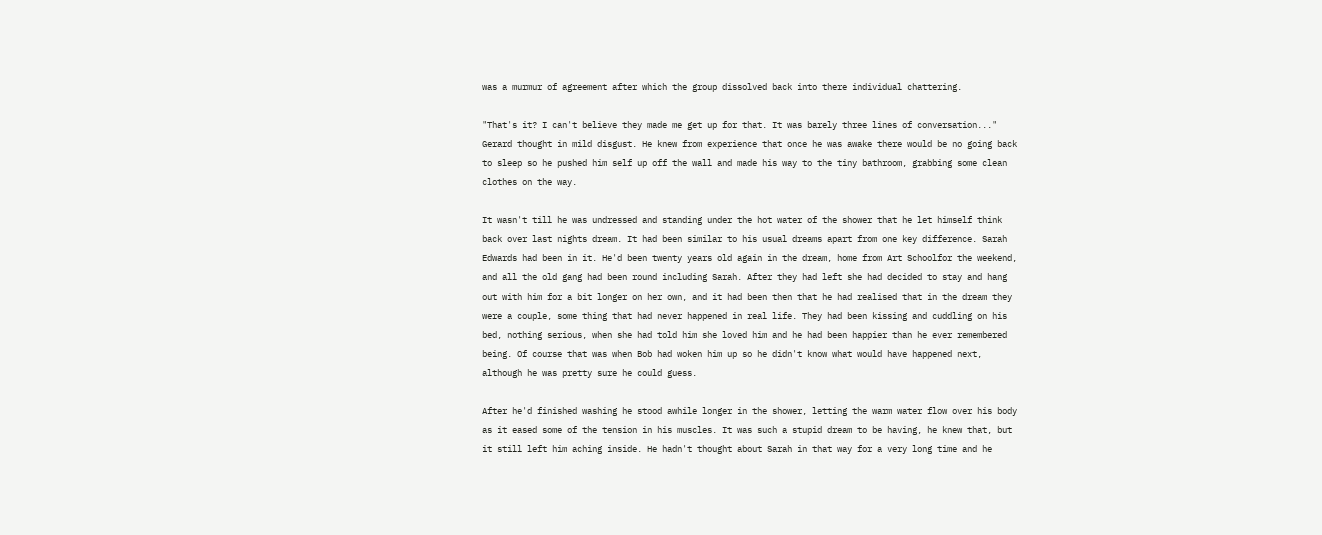was a murmur of agreement after which the group dissolved back into there individual chattering.

"That's it? I can't believe they made me get up for that. It was barely three lines of conversation..." Gerard thought in mild disgust. He knew from experience that once he was awake there would be no going back to sleep so he pushed him self up off the wall and made his way to the tiny bathroom, grabbing some clean clothes on the way.

It wasn't till he was undressed and standing under the hot water of the shower that he let himself think back over last nights dream. It had been similar to his usual dreams apart from one key difference. Sarah Edwards had been in it. He'd been twenty years old again in the dream, home from Art Schoolfor the weekend, and all the old gang had been round including Sarah. After they had left she had decided to stay and hang out with him for a bit longer on her own, and it had been then that he had realised that in the dream they were a couple, some thing that had never happened in real life. They had been kissing and cuddling on his bed, nothing serious, when she had told him she loved him and he had been happier than he ever remembered being. Of course that was when Bob had woken him up so he didn't know what would have happened next, although he was pretty sure he could guess.

After he'd finished washing he stood awhile longer in the shower, letting the warm water flow over his body as it eased some of the tension in his muscles. It was such a stupid dream to be having, he knew that, but it still left him aching inside. He hadn't thought about Sarah in that way for a very long time and he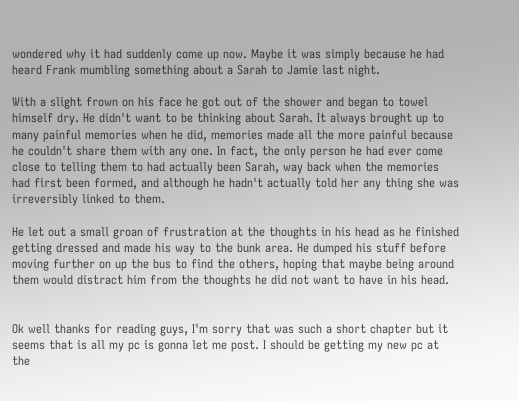wondered why it had suddenly come up now. Maybe it was simply because he had heard Frank mumbling something about a Sarah to Jamie last night.

With a slight frown on his face he got out of the shower and began to towel himself dry. He didn't want to be thinking about Sarah. It always brought up to many painful memories when he did, memories made all the more painful because he couldn't share them with any one. In fact, the only person he had ever come close to telling them to had actually been Sarah, way back when the memories had first been formed, and although he hadn't actually told her any thing she was irreversibly linked to them.

He let out a small groan of frustration at the thoughts in his head as he finished getting dressed and made his way to the bunk area. He dumped his stuff before moving further on up the bus to find the others, hoping that maybe being around them would distract him from the thoughts he did not want to have in his head.


Ok well thanks for reading guys, I'm sorry that was such a short chapter but it seems that is all my pc is gonna let me post. I should be getting my new pc at the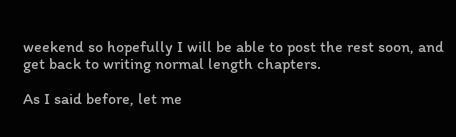weekend so hopefully I will be able to post the rest soon, and get back to writing normal length chapters.

As I said before, let me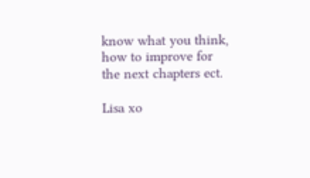know what you think, how to improve for the next chapters ect.

Lisa xo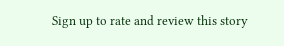Sign up to rate and review this story